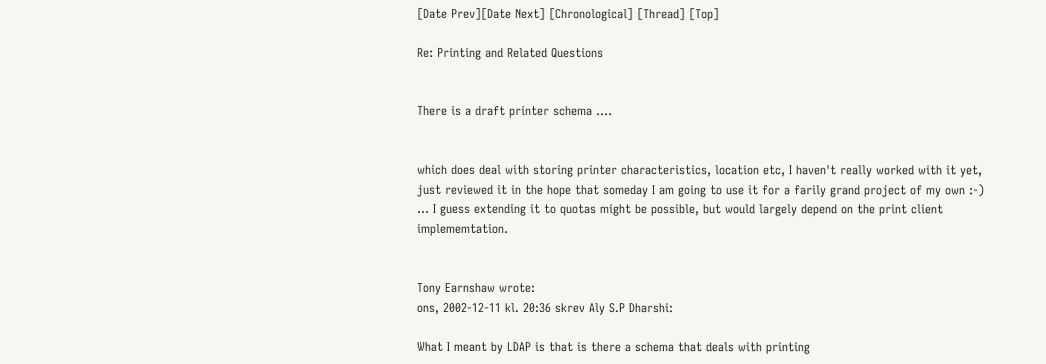[Date Prev][Date Next] [Chronological] [Thread] [Top]

Re: Printing and Related Questions


There is a draft printer schema ....


which does deal with storing printer characteristics, location etc, I haven't really worked with it yet, just reviewed it in the hope that someday I am going to use it for a farily grand project of my own :-)
... I guess extending it to quotas might be possible, but would largely depend on the print client implememtation.


Tony Earnshaw wrote:
ons, 2002-12-11 kl. 20:36 skrev Aly S.P Dharshi:

What I meant by LDAP is that is there a schema that deals with printing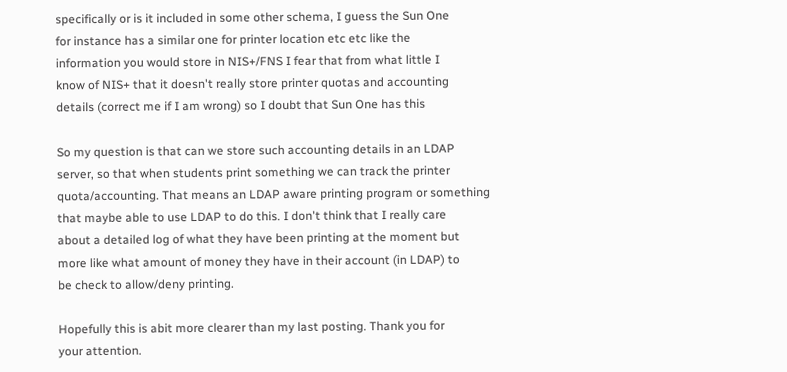specifically or is it included in some other schema, I guess the Sun One
for instance has a similar one for printer location etc etc like the
information you would store in NIS+/FNS I fear that from what little I
know of NIS+ that it doesn't really store printer quotas and accounting
details (correct me if I am wrong) so I doubt that Sun One has this

So my question is that can we store such accounting details in an LDAP
server, so that when students print something we can track the printer
quota/accounting. That means an LDAP aware printing program or something
that maybe able to use LDAP to do this. I don't think that I really care
about a detailed log of what they have been printing at the moment but
more like what amount of money they have in their account (in LDAP) to
be check to allow/deny printing.

Hopefully this is abit more clearer than my last posting. Thank you for
your attention.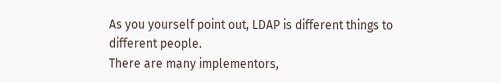As you yourself point out, LDAP is different things to different people.
There are many implementors,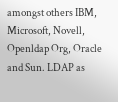amongst others IBM, Microsoft, Novell,
Openldap Org, Oracle and Sun. LDAP as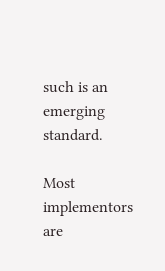such is an emerging standard.

Most implementors are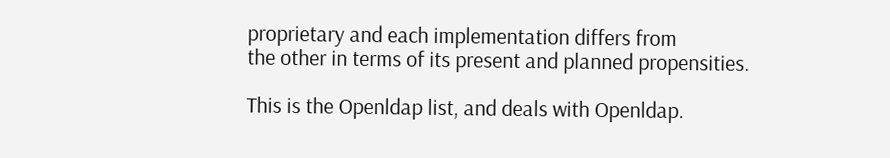proprietary and each implementation differs from
the other in terms of its present and planned propensities.

This is the Openldap list, and deals with Openldap.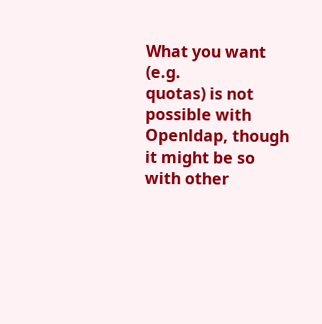What you want (e.g.
quotas) is not possible with Openldap, though it might be so with other